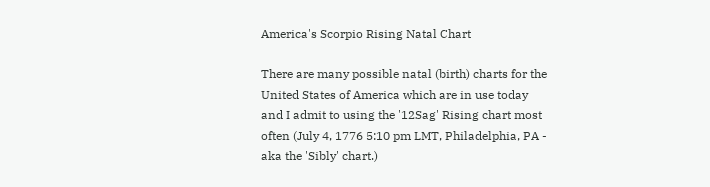America's Scorpio Rising Natal Chart

There are many possible natal (birth) charts for the United States of America which are in use today and I admit to using the '12Sag' Rising chart most often (July 4, 1776 5:10 pm LMT, Philadelphia, PA - aka the 'Sibly' chart.)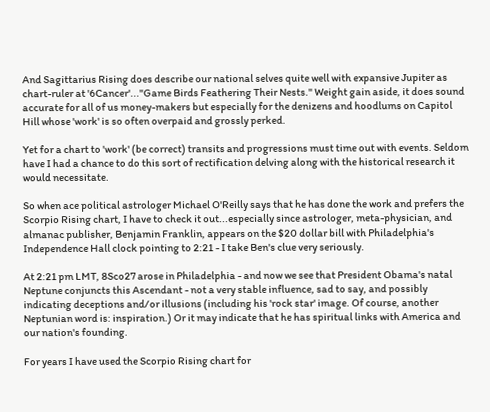And Sagittarius Rising does describe our national selves quite well with expansive Jupiter as chart-ruler at '6Cancer'..."Game Birds Feathering Their Nests." Weight gain aside, it does sound accurate for all of us money-makers but especially for the denizens and hoodlums on Capitol Hill whose 'work' is so often overpaid and grossly perked.

Yet for a chart to 'work' (be correct) transits and progressions must time out with events. Seldom have I had a chance to do this sort of rectification delving along with the historical research it would necessitate.

So when ace political astrologer Michael O'Reilly says that he has done the work and prefers the Scorpio Rising chart, I have to check it out...especially since astrologer, meta-physician, and almanac publisher, Benjamin Franklin, appears on the $20 dollar bill with Philadelphia's Independence Hall clock pointing to 2:21 - I take Ben's clue very seriously.

At 2:21 pm LMT, 8Sco27 arose in Philadelphia - and now we see that President Obama's natal Neptune conjuncts this Ascendant - not a very stable influence, sad to say, and possibly indicating deceptions and/or illusions (including his 'rock star' image. Of course, another Neptunian word is: inspiration.) Or it may indicate that he has spiritual links with America and our nation's founding.

For years I have used the Scorpio Rising chart for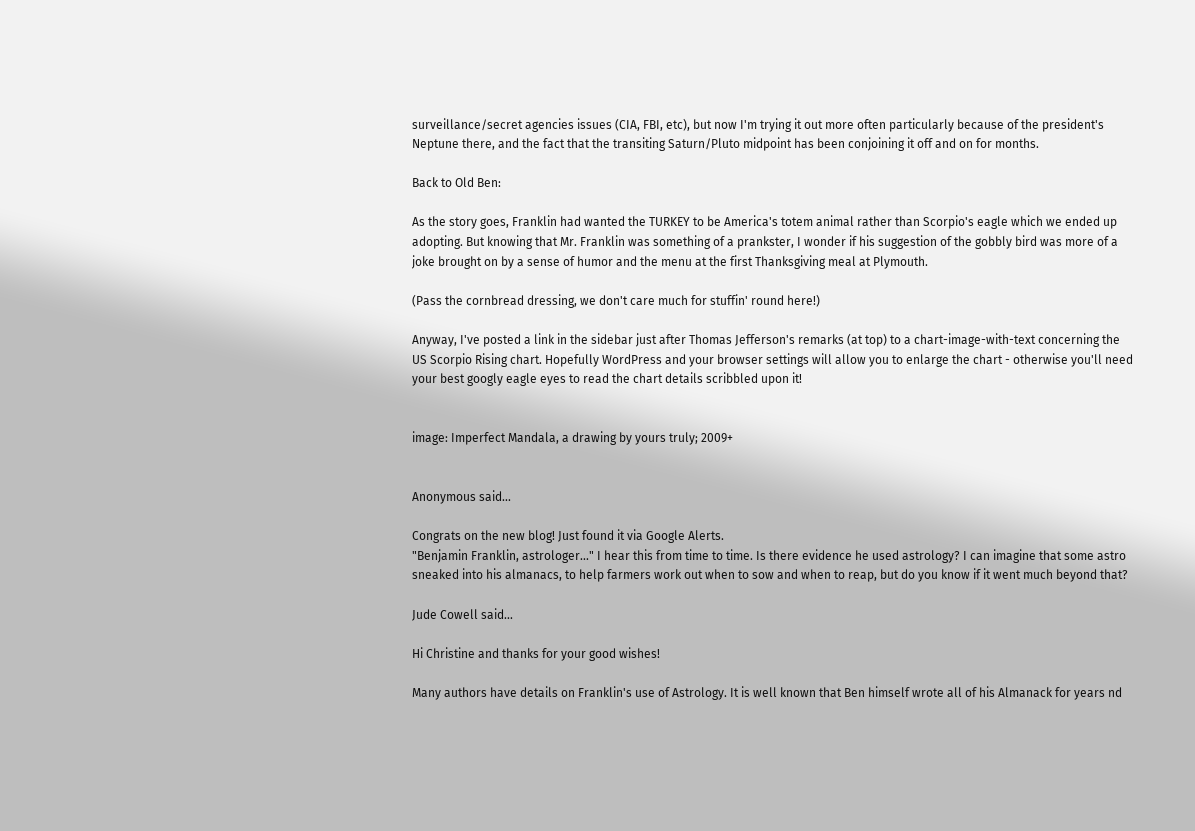surveillance/secret agencies issues (CIA, FBI, etc), but now I'm trying it out more often particularly because of the president's Neptune there, and the fact that the transiting Saturn/Pluto midpoint has been conjoining it off and on for months.

Back to Old Ben:

As the story goes, Franklin had wanted the TURKEY to be America's totem animal rather than Scorpio's eagle which we ended up adopting. But knowing that Mr. Franklin was something of a prankster, I wonder if his suggestion of the gobbly bird was more of a joke brought on by a sense of humor and the menu at the first Thanksgiving meal at Plymouth.

(Pass the cornbread dressing, we don't care much for stuffin' round here!)

Anyway, I've posted a link in the sidebar just after Thomas Jefferson's remarks (at top) to a chart-image-with-text concerning the US Scorpio Rising chart. Hopefully WordPress and your browser settings will allow you to enlarge the chart - otherwise you'll need your best googly eagle eyes to read the chart details scribbled upon it!


image: Imperfect Mandala, a drawing by yours truly; 2009+


Anonymous said...

Congrats on the new blog! Just found it via Google Alerts.
"Benjamin Franklin, astrologer..." I hear this from time to time. Is there evidence he used astrology? I can imagine that some astro sneaked into his almanacs, to help farmers work out when to sow and when to reap, but do you know if it went much beyond that?

Jude Cowell said...

Hi Christine and thanks for your good wishes!

Many authors have details on Franklin's use of Astrology. It is well known that Ben himself wrote all of his Almanack for years nd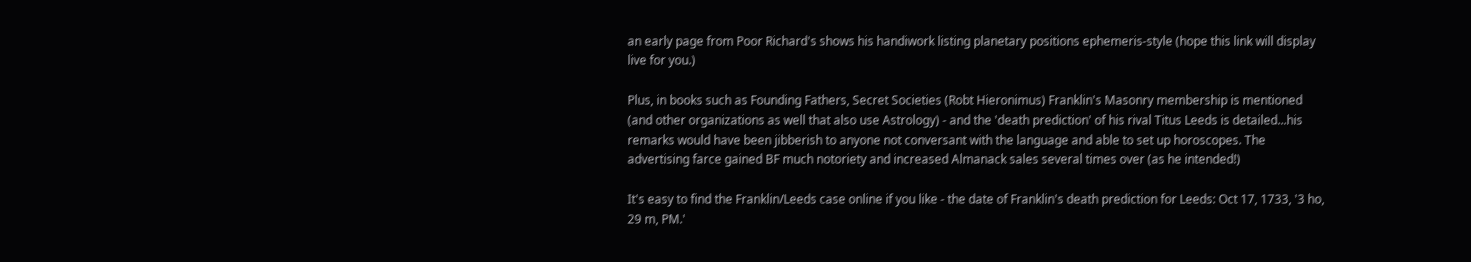an early page from Poor Richard's shows his handiwork listing planetary positions ephemeris-style (hope this link will display live for you.)

Plus, in books such as Founding Fathers, Secret Societies (Robt Hieronimus) Franklin's Masonry membership is mentioned (and other organizations as well that also use Astrology) - and the 'death prediction' of his rival Titus Leeds is detailed...his remarks would have been jibberish to anyone not conversant with the language and able to set up horoscopes. The advertising farce gained BF much notoriety and increased Almanack sales several times over (as he intended!)

It's easy to find the Franklin/Leeds case online if you like - the date of Franklin's death prediction for Leeds: Oct 17, 1733, '3 ho, 29 m, PM.'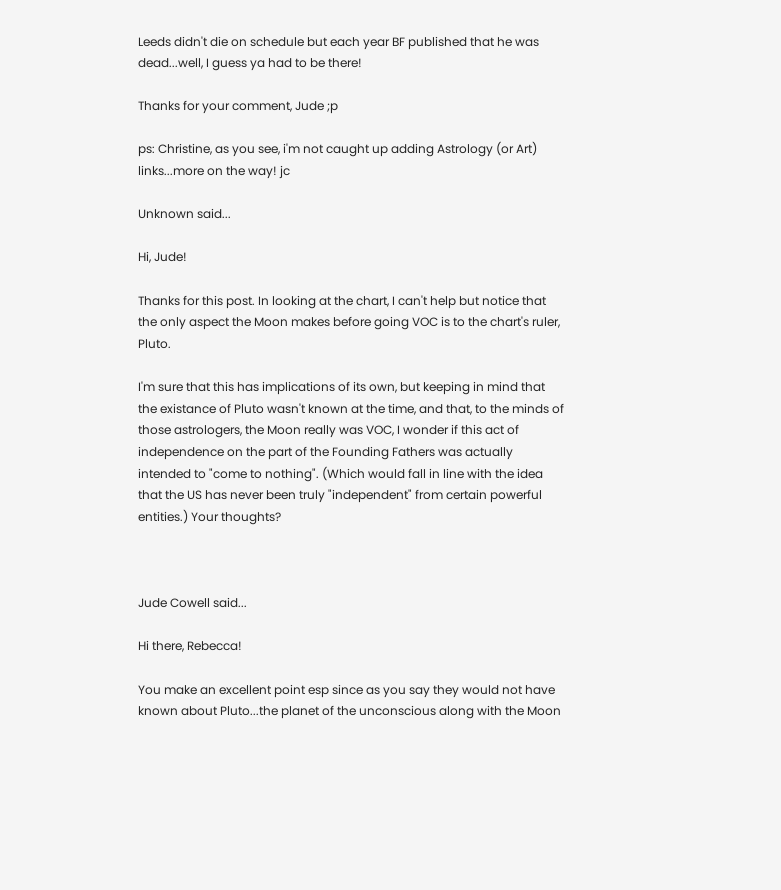Leeds didn't die on schedule but each year BF published that he was dead...well, I guess ya had to be there!

Thanks for your comment, Jude ;p

ps: Christine, as you see, i'm not caught up adding Astrology (or Art) links...more on the way! jc

Unknown said...

Hi, Jude!

Thanks for this post. In looking at the chart, I can't help but notice that the only aspect the Moon makes before going VOC is to the chart's ruler, Pluto.

I'm sure that this has implications of its own, but keeping in mind that the existance of Pluto wasn't known at the time, and that, to the minds of those astrologers, the Moon really was VOC, I wonder if this act of independence on the part of the Founding Fathers was actually intended to "come to nothing". (Which would fall in line with the idea that the US has never been truly "independent" from certain powerful entities.) Your thoughts?



Jude Cowell said...

Hi there, Rebecca!

You make an excellent point esp since as you say they would not have known about Pluto...the planet of the unconscious along with the Moon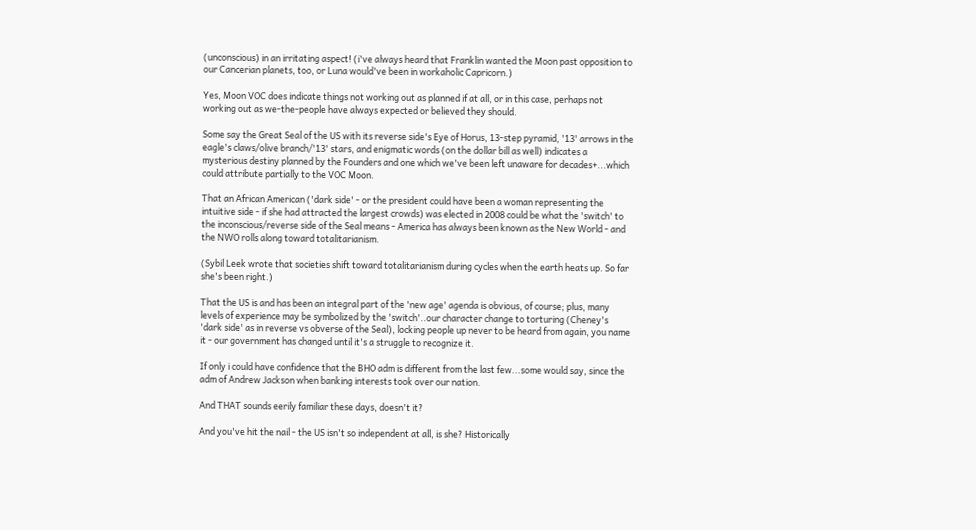(unconscious) in an irritating aspect! (i've always heard that Franklin wanted the Moon past opposition to our Cancerian planets, too, or Luna would've been in workaholic Capricorn.)

Yes, Moon VOC does indicate things not working out as planned if at all, or in this case, perhaps not working out as we-the-people have always expected or believed they should.

Some say the Great Seal of the US with its reverse side's Eye of Horus, 13-step pyramid, '13' arrows in the eagle's claws/olive branch/'13' stars, and enigmatic words (on the dollar bill as well) indicates a mysterious destiny planned by the Founders and one which we've been left unaware for decades+...which could attribute partially to the VOC Moon.

That an African American ('dark side' - or the president could have been a woman representing the intuitive side - if she had attracted the largest crowds) was elected in 2008 could be what the 'switch' to the inconscious/reverse side of the Seal means - America has always been known as the New World - and the NWO rolls along toward totalitarianism.

(Sybil Leek wrote that societies shift toward totalitarianism during cycles when the earth heats up. So far she's been right.)

That the US is and has been an integral part of the 'new age' agenda is obvious, of course; plus, many levels of experience may be symbolized by the 'switch'..our character change to torturing (Cheney's 'dark side' as in reverse vs obverse of the Seal), locking people up never to be heard from again, you name it - our government has changed until it's a struggle to recognize it.

If only i could have confidence that the BHO adm is different from the last few...some would say, since the adm of Andrew Jackson when banking interests took over our nation.

And THAT sounds eerily familiar these days, doesn't it?

And you've hit the nail - the US isn't so independent at all, is she? Historically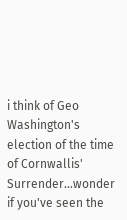i think of Geo Washington's election of the time of Cornwallis' Surrender...wonder if you've seen the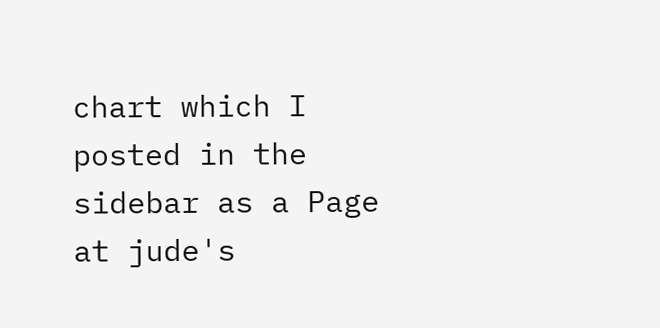chart which I posted in the sidebar as a Page at jude's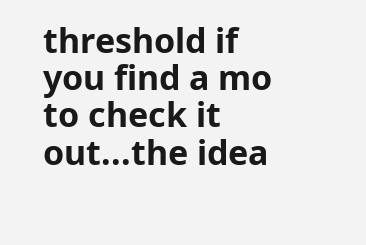threshold if you find a mo to check it out...the idea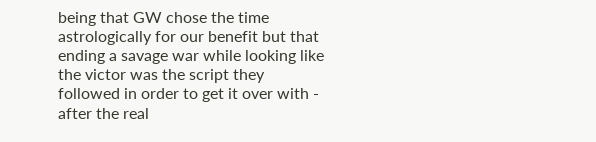being that GW chose the time astrologically for our benefit but that ending a savage war while looking like the victor was the script they followed in order to get it over with - after the real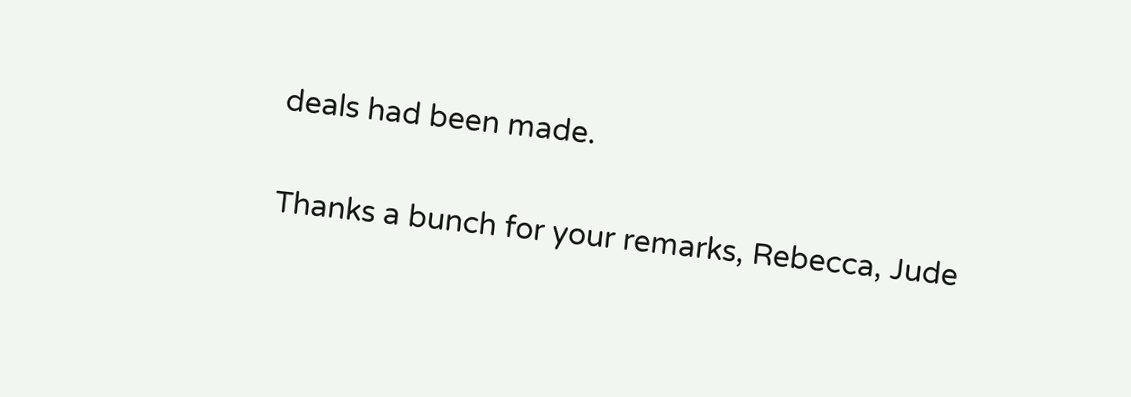deals had been made.

Thanks a bunch for your remarks, Rebecca, Jude